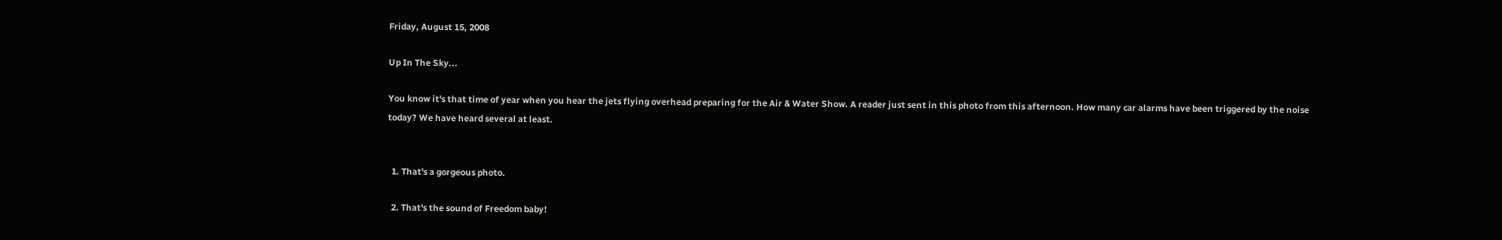Friday, August 15, 2008

Up In The Sky...

You know it's that time of year when you hear the jets flying overhead preparing for the Air & Water Show. A reader just sent in this photo from this afternoon. How many car alarms have been triggered by the noise today? We have heard several at least.


  1. That's a gorgeous photo.

  2. That's the sound of Freedom baby!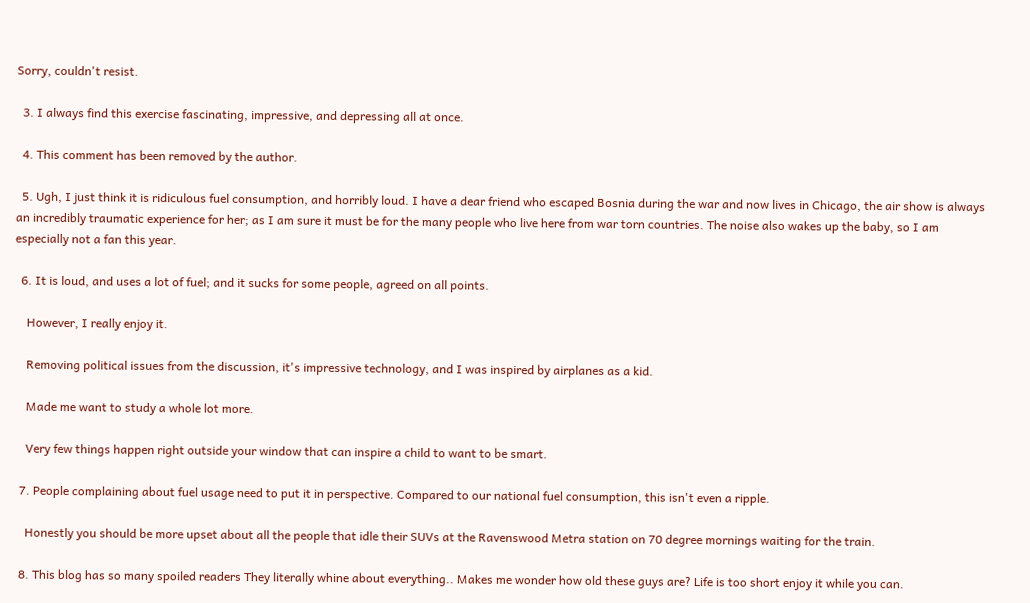Sorry, couldn't resist.

  3. I always find this exercise fascinating, impressive, and depressing all at once.

  4. This comment has been removed by the author.

  5. Ugh, I just think it is ridiculous fuel consumption, and horribly loud. I have a dear friend who escaped Bosnia during the war and now lives in Chicago, the air show is always an incredibly traumatic experience for her; as I am sure it must be for the many people who live here from war torn countries. The noise also wakes up the baby, so I am especially not a fan this year.

  6. It is loud, and uses a lot of fuel; and it sucks for some people, agreed on all points.

    However, I really enjoy it.

    Removing political issues from the discussion, it's impressive technology, and I was inspired by airplanes as a kid.

    Made me want to study a whole lot more.

    Very few things happen right outside your window that can inspire a child to want to be smart.

  7. People complaining about fuel usage need to put it in perspective. Compared to our national fuel consumption, this isn't even a ripple.

    Honestly you should be more upset about all the people that idle their SUVs at the Ravenswood Metra station on 70 degree mornings waiting for the train.

  8. This blog has so many spoiled readers They literally whine about everything.. Makes me wonder how old these guys are? Life is too short enjoy it while you can.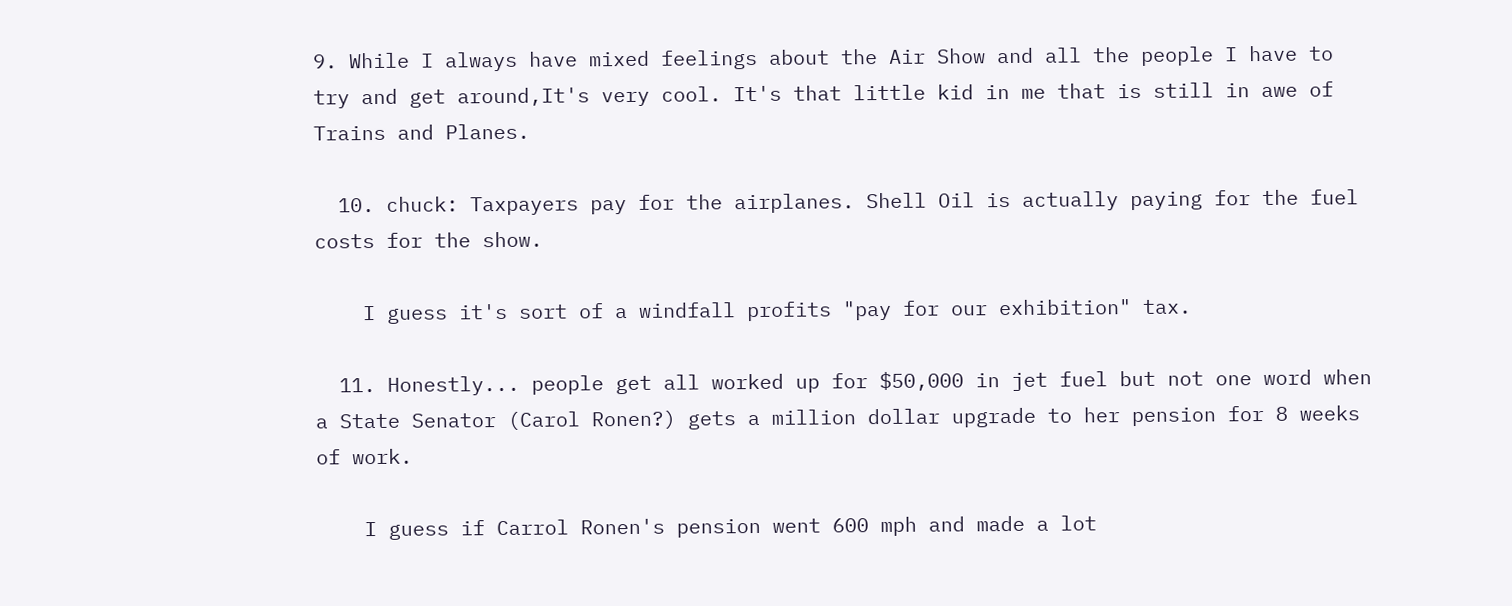9. While I always have mixed feelings about the Air Show and all the people I have to try and get around,It's very cool. It's that little kid in me that is still in awe of Trains and Planes.

  10. chuck: Taxpayers pay for the airplanes. Shell Oil is actually paying for the fuel costs for the show.

    I guess it's sort of a windfall profits "pay for our exhibition" tax.

  11. Honestly... people get all worked up for $50,000 in jet fuel but not one word when a State Senator (Carol Ronen?) gets a million dollar upgrade to her pension for 8 weeks of work.

    I guess if Carrol Ronen's pension went 600 mph and made a lot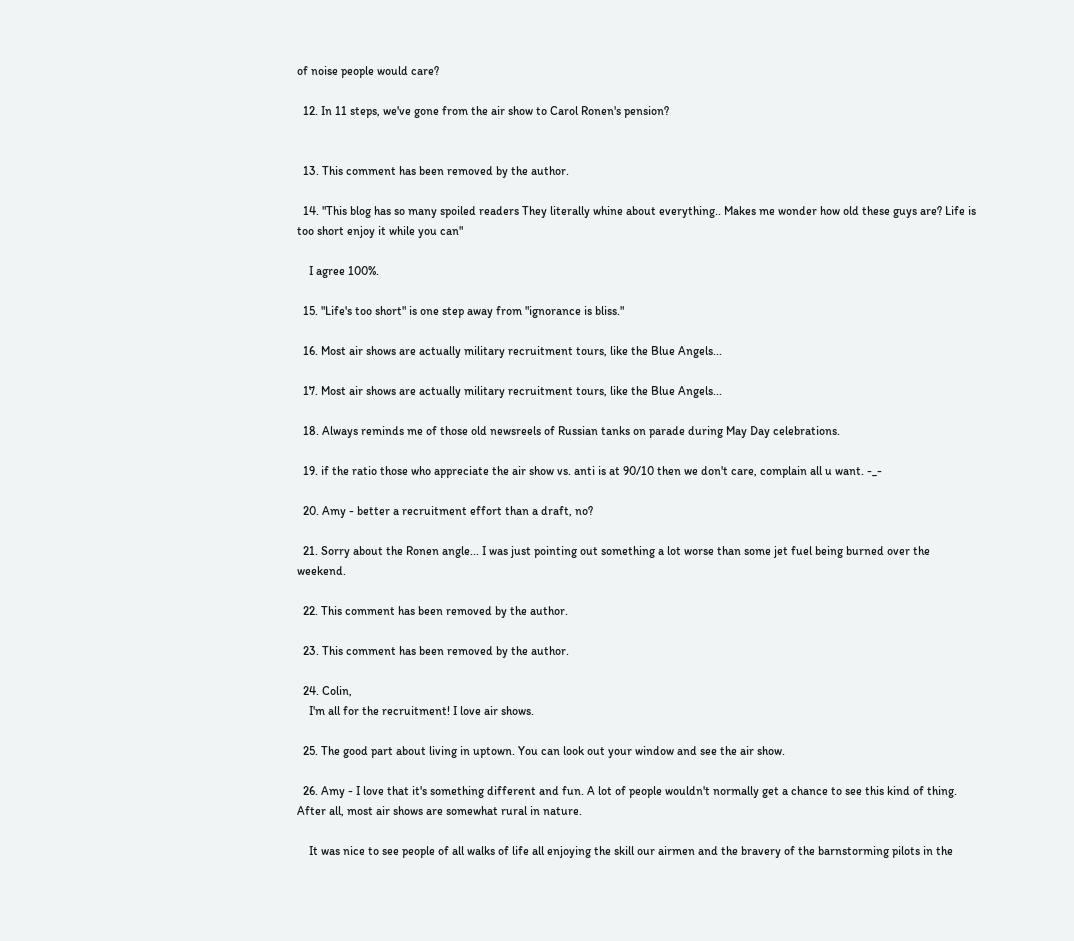of noise people would care?

  12. In 11 steps, we've gone from the air show to Carol Ronen's pension?


  13. This comment has been removed by the author.

  14. "This blog has so many spoiled readers They literally whine about everything.. Makes me wonder how old these guys are? Life is too short enjoy it while you can"

    I agree 100%.

  15. "Life's too short" is one step away from "ignorance is bliss."

  16. Most air shows are actually military recruitment tours, like the Blue Angels...

  17. Most air shows are actually military recruitment tours, like the Blue Angels...

  18. Always reminds me of those old newsreels of Russian tanks on parade during May Day celebrations.

  19. if the ratio those who appreciate the air show vs. anti is at 90/10 then we don't care, complain all u want. -_-

  20. Amy - better a recruitment effort than a draft, no?

  21. Sorry about the Ronen angle... I was just pointing out something a lot worse than some jet fuel being burned over the weekend.

  22. This comment has been removed by the author.

  23. This comment has been removed by the author.

  24. Colin,
    I'm all for the recruitment! I love air shows.

  25. The good part about living in uptown. You can look out your window and see the air show.

  26. Amy - I love that it's something different and fun. A lot of people wouldn't normally get a chance to see this kind of thing. After all, most air shows are somewhat rural in nature.

    It was nice to see people of all walks of life all enjoying the skill our airmen and the bravery of the barnstorming pilots in the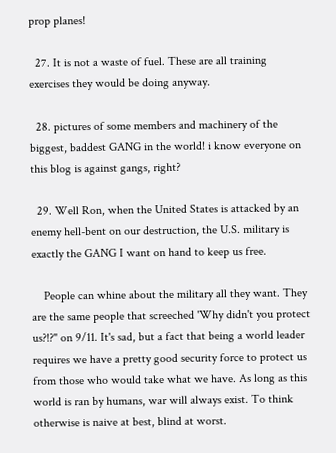prop planes!

  27. It is not a waste of fuel. These are all training exercises they would be doing anyway.

  28. pictures of some members and machinery of the biggest, baddest GANG in the world! i know everyone on this blog is against gangs, right?

  29. Well Ron, when the United States is attacked by an enemy hell-bent on our destruction, the U.S. military is exactly the GANG I want on hand to keep us free.

    People can whine about the military all they want. They are the same people that screeched 'Why didn't you protect us?!?" on 9/11. It's sad, but a fact that being a world leader requires we have a pretty good security force to protect us from those who would take what we have. As long as this world is ran by humans, war will always exist. To think otherwise is naive at best, blind at worst.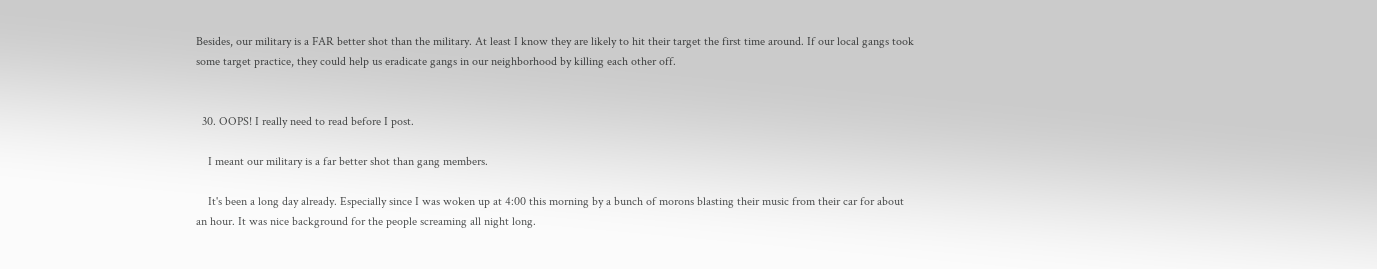Besides, our military is a FAR better shot than the military. At least I know they are likely to hit their target the first time around. If our local gangs took some target practice, they could help us eradicate gangs in our neighborhood by killing each other off.


  30. OOPS! I really need to read before I post.

    I meant our military is a far better shot than gang members.

    It's been a long day already. Especially since I was woken up at 4:00 this morning by a bunch of morons blasting their music from their car for about an hour. It was nice background for the people screaming all night long.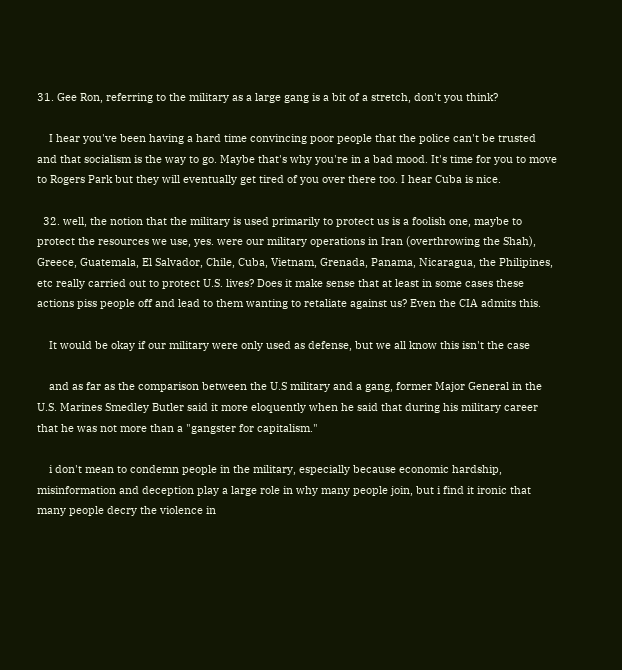31. Gee Ron, referring to the military as a large gang is a bit of a stretch, don't you think?

    I hear you've been having a hard time convincing poor people that the police can't be trusted and that socialism is the way to go. Maybe that's why you're in a bad mood. It's time for you to move to Rogers Park but they will eventually get tired of you over there too. I hear Cuba is nice.

  32. well, the notion that the military is used primarily to protect us is a foolish one, maybe to protect the resources we use, yes. were our military operations in Iran (overthrowing the Shah), Greece, Guatemala, El Salvador, Chile, Cuba, Vietnam, Grenada, Panama, Nicaragua, the Philipines, etc really carried out to protect U.S. lives? Does it make sense that at least in some cases these actions piss people off and lead to them wanting to retaliate against us? Even the CIA admits this.

    It would be okay if our military were only used as defense, but we all know this isn't the case

    and as far as the comparison between the U.S military and a gang, former Major General in the U.S. Marines Smedley Butler said it more eloquently when he said that during his military career that he was not more than a "gangster for capitalism."

    i don't mean to condemn people in the military, especially because economic hardship, misinformation and deception play a large role in why many people join, but i find it ironic that many people decry the violence in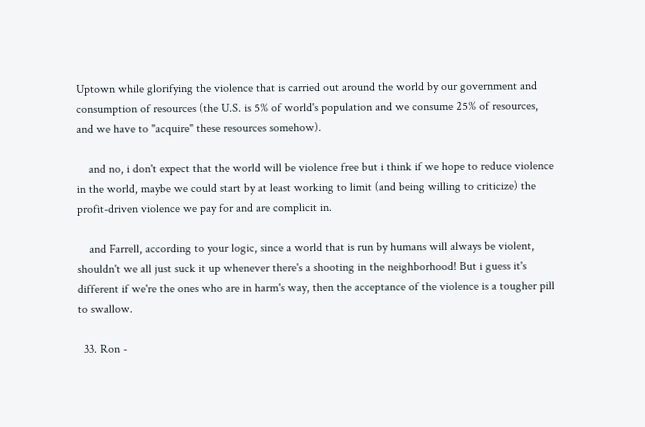Uptown while glorifying the violence that is carried out around the world by our government and consumption of resources (the U.S. is 5% of world's population and we consume 25% of resources, and we have to "acquire" these resources somehow).

    and no, i don't expect that the world will be violence free but i think if we hope to reduce violence in the world, maybe we could start by at least working to limit (and being willing to criticize) the profit-driven violence we pay for and are complicit in.

    and Farrell, according to your logic, since a world that is run by humans will always be violent, shouldn't we all just suck it up whenever there's a shooting in the neighborhood! But i guess it's different if we're the ones who are in harm's way, then the acceptance of the violence is a tougher pill to swallow.

  33. Ron -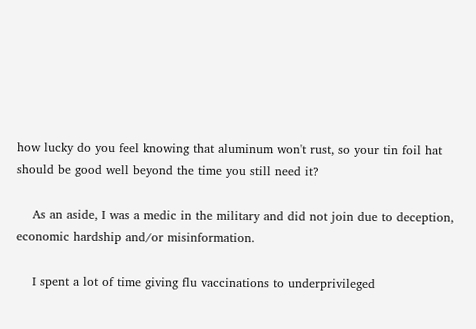how lucky do you feel knowing that aluminum won't rust, so your tin foil hat should be good well beyond the time you still need it?

    As an aside, I was a medic in the military and did not join due to deception, economic hardship and/or misinformation.

    I spent a lot of time giving flu vaccinations to underprivileged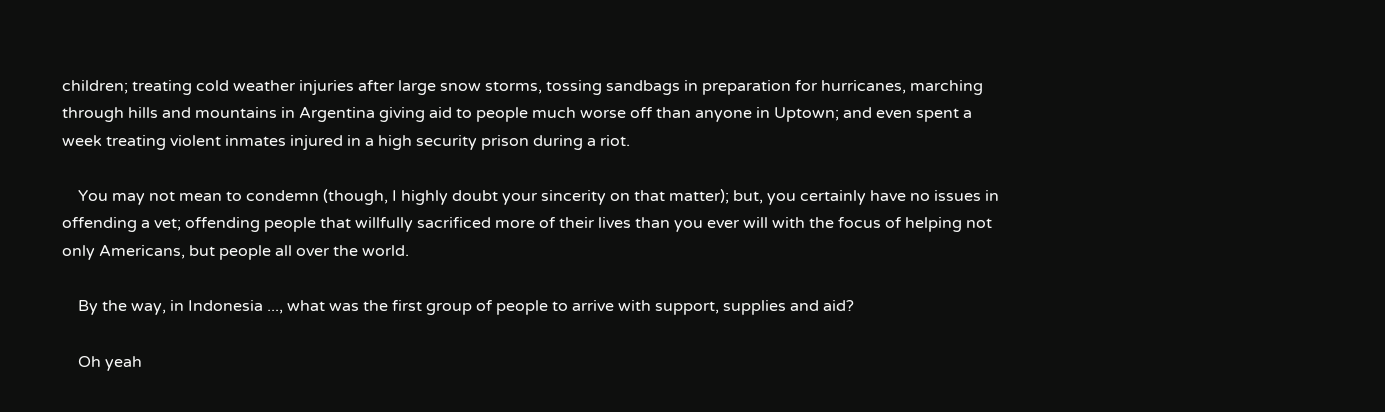children; treating cold weather injuries after large snow storms, tossing sandbags in preparation for hurricanes, marching through hills and mountains in Argentina giving aid to people much worse off than anyone in Uptown; and even spent a week treating violent inmates injured in a high security prison during a riot.

    You may not mean to condemn (though, I highly doubt your sincerity on that matter); but, you certainly have no issues in offending a vet; offending people that willfully sacrificed more of their lives than you ever will with the focus of helping not only Americans, but people all over the world.

    By the way, in Indonesia ..., what was the first group of people to arrive with support, supplies and aid?

    Oh yeah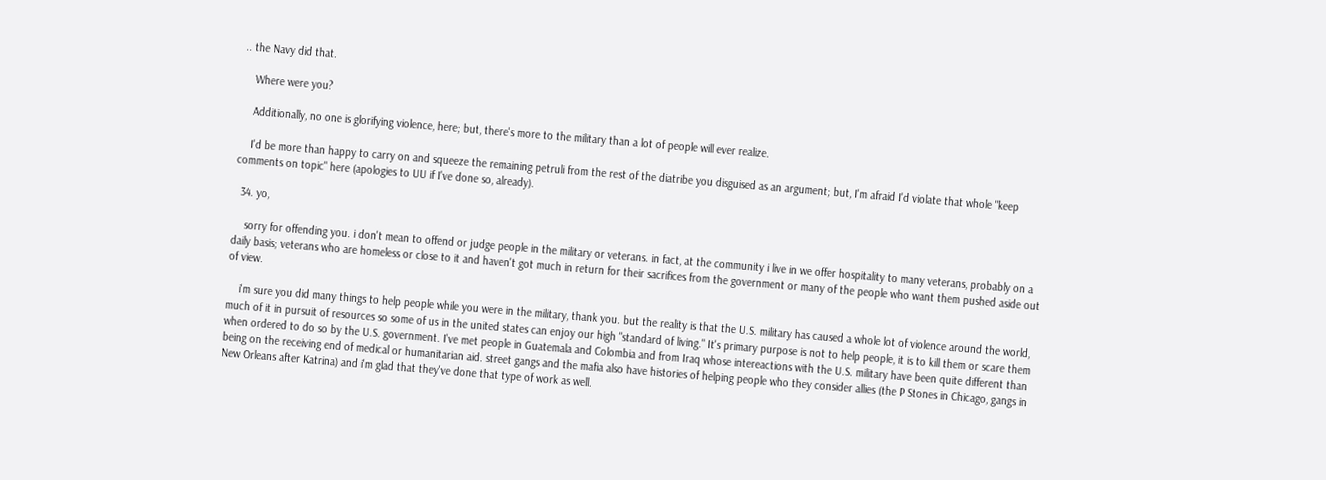.. the Navy did that.

    Where were you?

    Additionally, no one is glorifying violence, here; but, there's more to the military than a lot of people will ever realize.

    I'd be more than happy to carry on and squeeze the remaining petruli from the rest of the diatribe you disguised as an argument; but, I'm afraid I'd violate that whole "keep comments on topic" here (apologies to UU if I've done so, already).

  34. yo,

    sorry for offending you. i don't mean to offend or judge people in the military or veterans. in fact, at the community i live in we offer hospitality to many veterans, probably on a daily basis; veterans who are homeless or close to it and haven't got much in return for their sacrifices from the government or many of the people who want them pushed aside out of view.

    i'm sure you did many things to help people while you were in the military, thank you. but the reality is that the U.S. military has caused a whole lot of violence around the world, much of it in pursuit of resources so some of us in the united states can enjoy our high "standard of living." It's primary purpose is not to help people, it is to kill them or scare them when ordered to do so by the U.S. government. I've met people in Guatemala and Colombia and from Iraq whose intereactions with the U.S. military have been quite different than being on the receiving end of medical or humanitarian aid. street gangs and the mafia also have histories of helping people who they consider allies (the P Stones in Chicago, gangs in New Orleans after Katrina) and i'm glad that they've done that type of work as well.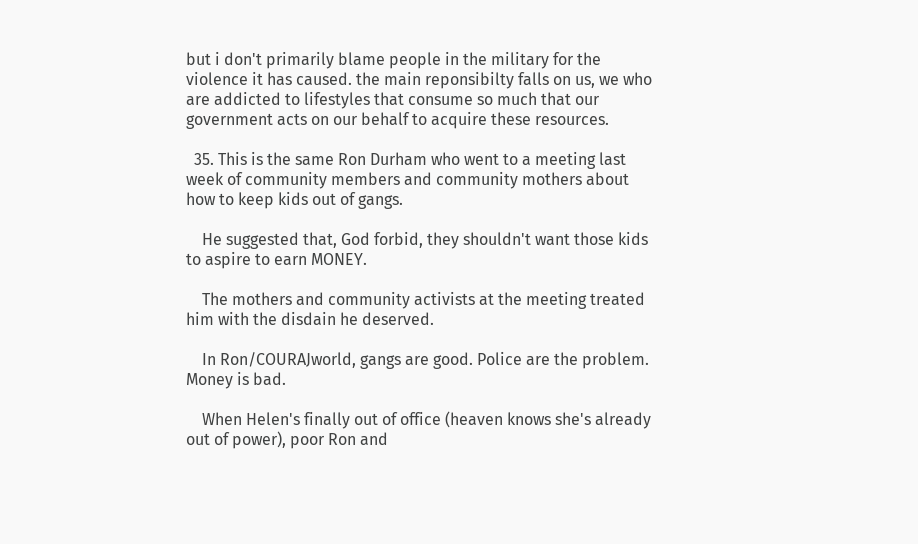but i don't primarily blame people in the military for the violence it has caused. the main reponsibilty falls on us, we who are addicted to lifestyles that consume so much that our government acts on our behalf to acquire these resources.

  35. This is the same Ron Durham who went to a meeting last week of community members and community mothers about how to keep kids out of gangs.

    He suggested that, God forbid, they shouldn't want those kids to aspire to earn MONEY.

    The mothers and community activists at the meeting treated him with the disdain he deserved.

    In Ron/COURAJworld, gangs are good. Police are the problem. Money is bad.

    When Helen's finally out of office (heaven knows she's already out of power), poor Ron and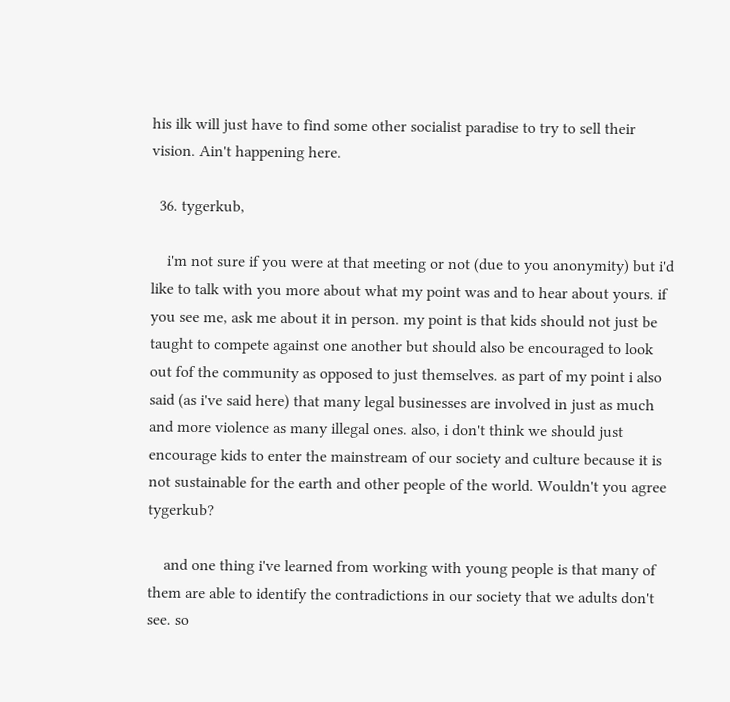his ilk will just have to find some other socialist paradise to try to sell their vision. Ain't happening here.

  36. tygerkub,

    i'm not sure if you were at that meeting or not (due to you anonymity) but i'd like to talk with you more about what my point was and to hear about yours. if you see me, ask me about it in person. my point is that kids should not just be taught to compete against one another but should also be encouraged to look out fof the community as opposed to just themselves. as part of my point i also said (as i've said here) that many legal businesses are involved in just as much and more violence as many illegal ones. also, i don't think we should just encourage kids to enter the mainstream of our society and culture because it is not sustainable for the earth and other people of the world. Wouldn't you agree tygerkub?

    and one thing i've learned from working with young people is that many of them are able to identify the contradictions in our society that we adults don't see. so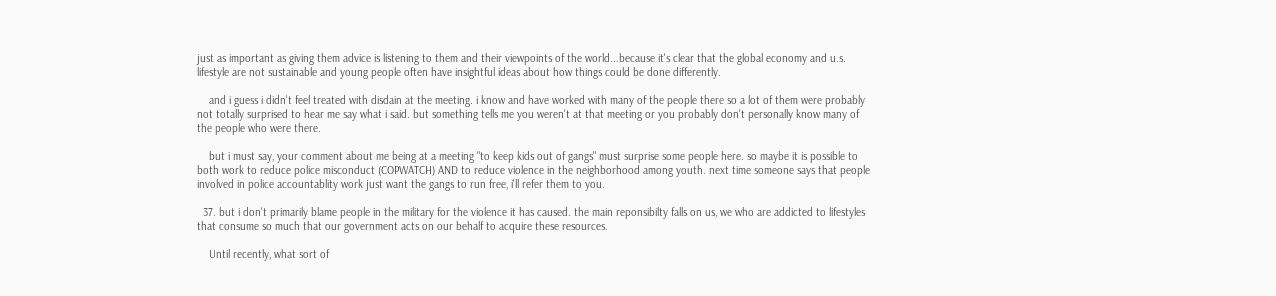just as important as giving them advice is listening to them and their viewpoints of the world...because it's clear that the global economy and u.s. lifestyle are not sustainable and young people often have insightful ideas about how things could be done differently.

    and i guess i didn't feel treated with disdain at the meeting. i know and have worked with many of the people there so a lot of them were probably not totally surprised to hear me say what i said. but something tells me you weren't at that meeting or you probably don't personally know many of the people who were there.

    but i must say, your comment about me being at a meeting "to keep kids out of gangs" must surprise some people here. so maybe it is possible to both work to reduce police misconduct (COPWATCH) AND to reduce violence in the neighborhood among youth. next time someone says that people involved in police accountablity work just want the gangs to run free, i'll refer them to you.

  37. but i don't primarily blame people in the military for the violence it has caused. the main reponsibilty falls on us, we who are addicted to lifestyles that consume so much that our government acts on our behalf to acquire these resources.

    Until recently, what sort of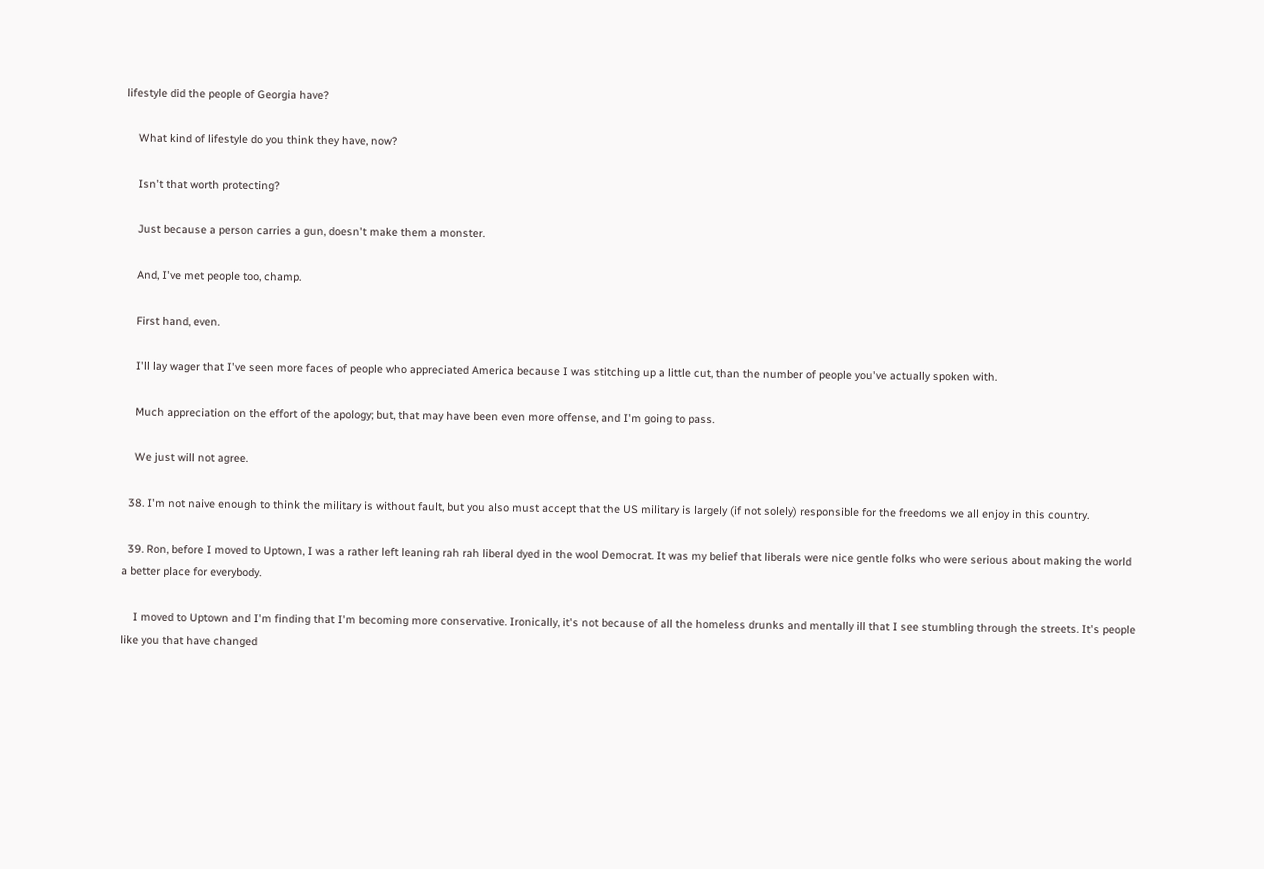lifestyle did the people of Georgia have?

    What kind of lifestyle do you think they have, now?

    Isn't that worth protecting?

    Just because a person carries a gun, doesn't make them a monster.

    And, I've met people too, champ.

    First hand, even.

    I'll lay wager that I've seen more faces of people who appreciated America because I was stitching up a little cut, than the number of people you've actually spoken with.

    Much appreciation on the effort of the apology; but, that may have been even more offense, and I'm going to pass.

    We just will not agree.

  38. I'm not naive enough to think the military is without fault, but you also must accept that the US military is largely (if not solely) responsible for the freedoms we all enjoy in this country.

  39. Ron, before I moved to Uptown, I was a rather left leaning rah rah liberal dyed in the wool Democrat. It was my belief that liberals were nice gentle folks who were serious about making the world a better place for everybody.

    I moved to Uptown and I'm finding that I'm becoming more conservative. Ironically, it's not because of all the homeless drunks and mentally ill that I see stumbling through the streets. It's people like you that have changed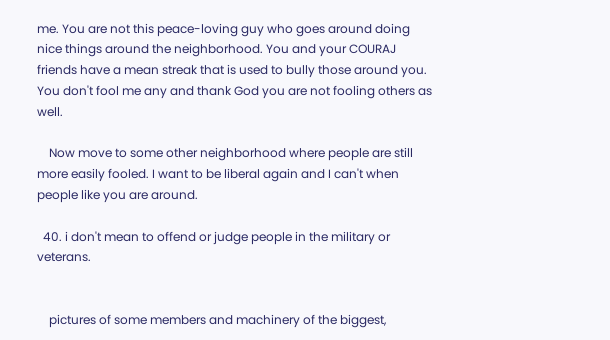me. You are not this peace-loving guy who goes around doing nice things around the neighborhood. You and your COURAJ friends have a mean streak that is used to bully those around you. You don't fool me any and thank God you are not fooling others as well.

    Now move to some other neighborhood where people are still more easily fooled. I want to be liberal again and I can't when people like you are around.

  40. i don't mean to offend or judge people in the military or veterans.


    pictures of some members and machinery of the biggest,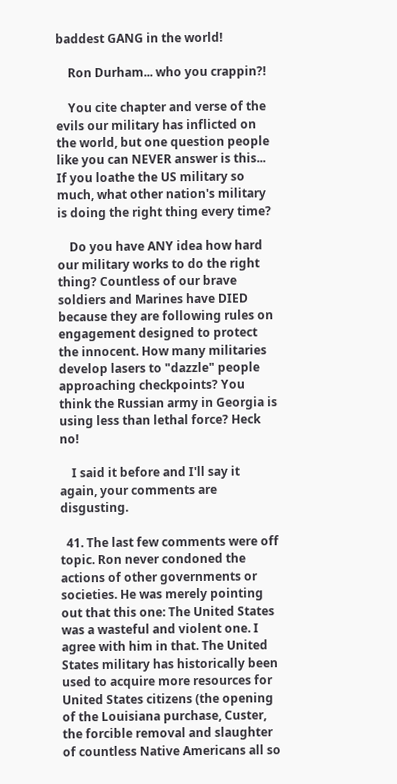baddest GANG in the world!

    Ron Durham... who you crappin?!

    You cite chapter and verse of the evils our military has inflicted on the world, but one question people like you can NEVER answer is this... If you loathe the US military so much, what other nation's military is doing the right thing every time?

    Do you have ANY idea how hard our military works to do the right thing? Countless of our brave soldiers and Marines have DIED because they are following rules on engagement designed to protect the innocent. How many militaries develop lasers to "dazzle" people approaching checkpoints? You think the Russian army in Georgia is using less than lethal force? Heck no!

    I said it before and I'll say it again, your comments are disgusting.

  41. The last few comments were off topic. Ron never condoned the actions of other governments or societies. He was merely pointing out that this one: The United States was a wasteful and violent one. I agree with him in that. The United States military has historically been used to acquire more resources for United States citizens (the opening of the Louisiana purchase, Custer, the forcible removal and slaughter of countless Native Americans all so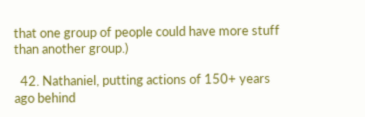that one group of people could have more stuff than another group.)

  42. Nathaniel, putting actions of 150+ years ago behind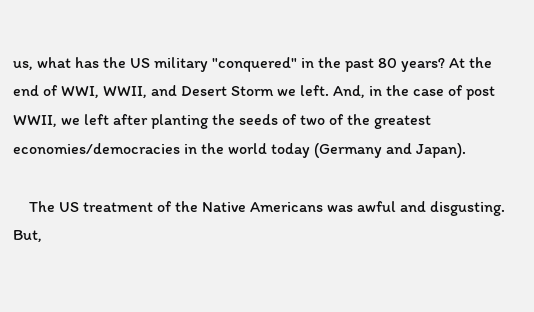us, what has the US military "conquered" in the past 80 years? At the end of WWI, WWII, and Desert Storm we left. And, in the case of post WWII, we left after planting the seeds of two of the greatest economies/democracies in the world today (Germany and Japan).

    The US treatment of the Native Americans was awful and disgusting. But,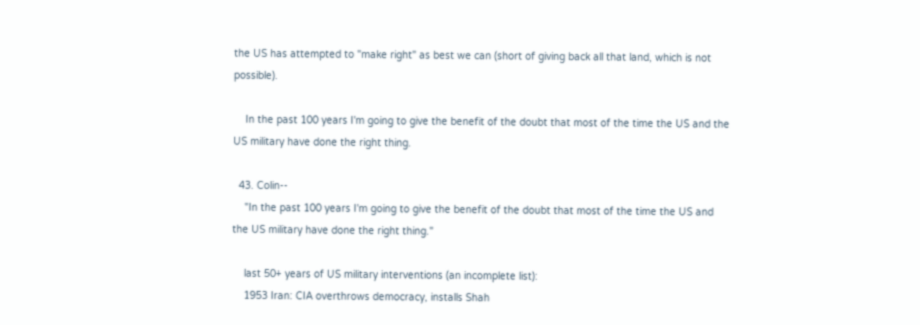the US has attempted to "make right" as best we can (short of giving back all that land, which is not possible).

    In the past 100 years I'm going to give the benefit of the doubt that most of the time the US and the US military have done the right thing.

  43. Colin--
    "In the past 100 years I'm going to give the benefit of the doubt that most of the time the US and the US military have done the right thing."

    last 50+ years of US military interventions (an incomplete list):
    1953 Iran: CIA overthrows democracy, installs Shah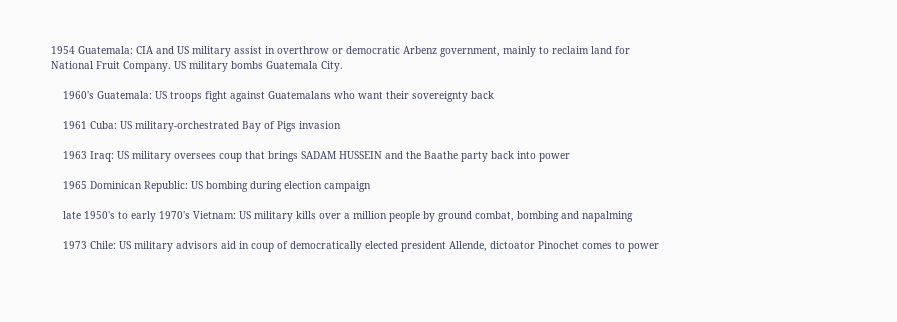1954 Guatemala: CIA and US military assist in overthrow or democratic Arbenz government, mainly to reclaim land for National Fruit Company. US military bombs Guatemala City.

    1960's Guatemala: US troops fight against Guatemalans who want their sovereignty back

    1961 Cuba: US military-orchestrated Bay of Pigs invasion

    1963 Iraq: US military oversees coup that brings SADAM HUSSEIN and the Baathe party back into power

    1965 Dominican Republic: US bombing during election campaign

    late 1950's to early 1970's Vietnam: US military kills over a million people by ground combat, bombing and napalming

    1973 Chile: US military advisors aid in coup of democratically elected president Allende, dictoator Pinochet comes to power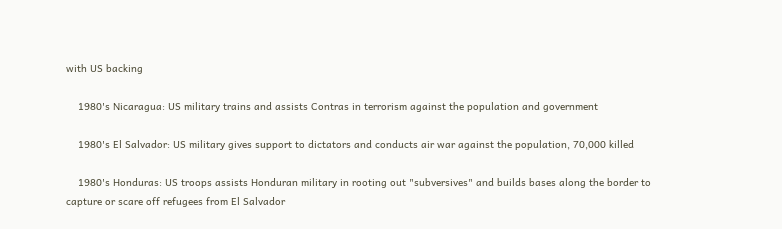with US backing

    1980's Nicaragua: US military trains and assists Contras in terrorism against the population and government

    1980's El Salvador: US military gives support to dictators and conducts air war against the population, 70,000 killed

    1980's Honduras: US troops assists Honduran military in rooting out "subversives" and builds bases along the border to capture or scare off refugees from El Salvador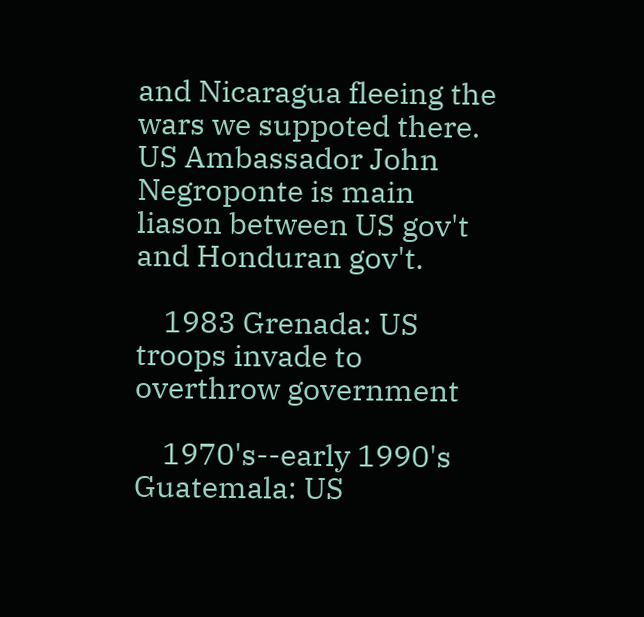and Nicaragua fleeing the wars we suppoted there. US Ambassador John Negroponte is main liason between US gov't and Honduran gov't.

    1983 Grenada: US troops invade to overthrow government

    1970's--early 1990's Guatemala: US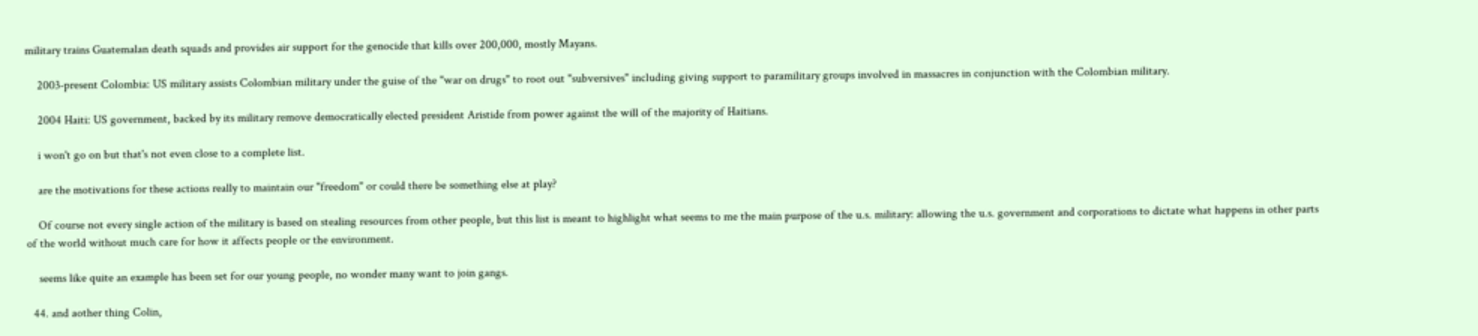military trains Guatemalan death squads and provides air support for the genocide that kills over 200,000, mostly Mayans.

    2003-present Colombia: US military assists Colombian military under the guise of the "war on drugs" to root out "subversives" including giving support to paramilitary groups involved in massacres in conjunction with the Colombian military.

    2004 Haiti: US government, backed by its military remove democratically elected president Aristide from power against the will of the majority of Haitians.

    i won't go on but that's not even close to a complete list.

    are the motivations for these actions really to maintain our "freedom" or could there be something else at play?

    Of course not every single action of the military is based on stealing resources from other people, but this list is meant to highlight what seems to me the main purpose of the u.s. military: allowing the u.s. government and corporations to dictate what happens in other parts of the world without much care for how it affects people or the environment.

    seems like quite an example has been set for our young people, no wonder many want to join gangs.

  44. and aother thing Colin,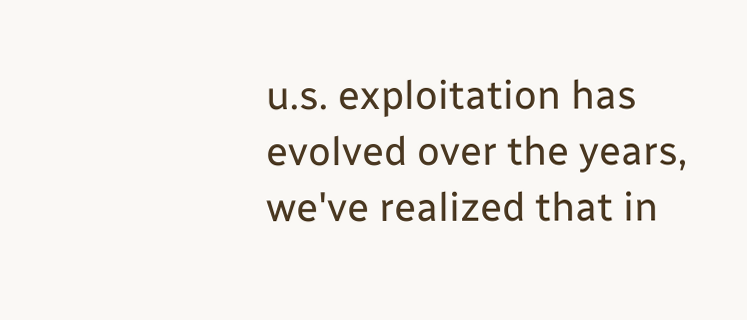u.s. exploitation has evolved over the years, we've realized that in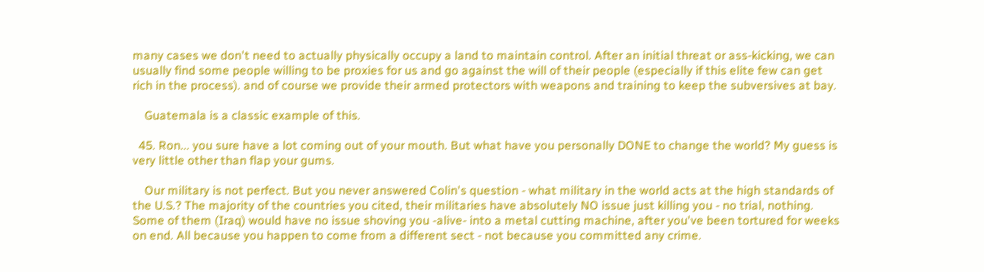many cases we don't need to actually physically occupy a land to maintain control. After an initial threat or ass-kicking, we can usually find some people willing to be proxies for us and go against the will of their people (especially if this elite few can get rich in the process). and of course we provide their armed protectors with weapons and training to keep the subversives at bay.

    Guatemala is a classic example of this.

  45. Ron... you sure have a lot coming out of your mouth. But what have you personally DONE to change the world? My guess is very little other than flap your gums.

    Our military is not perfect. But you never answered Colin's question - what military in the world acts at the high standards of the U.S.? The majority of the countries you cited, their militaries have absolutely NO issue just killing you - no trial, nothing. Some of them (Iraq) would have no issue shoving you -alive- into a metal cutting machine, after you've been tortured for weeks on end. All because you happen to come from a different sect - not because you committed any crime.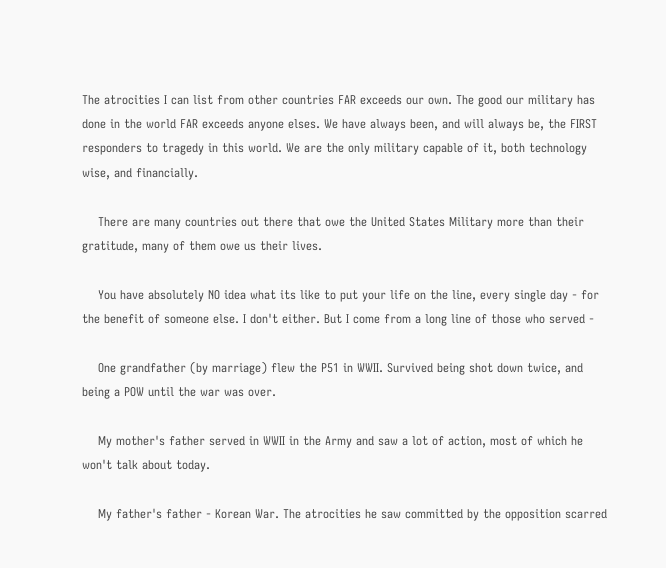The atrocities I can list from other countries FAR exceeds our own. The good our military has done in the world FAR exceeds anyone elses. We have always been, and will always be, the FIRST responders to tragedy in this world. We are the only military capable of it, both technology wise, and financially.

    There are many countries out there that owe the United States Military more than their gratitude, many of them owe us their lives.

    You have absolutely NO idea what its like to put your life on the line, every single day - for the benefit of someone else. I don't either. But I come from a long line of those who served -

    One grandfather (by marriage) flew the P51 in WWII. Survived being shot down twice, and being a POW until the war was over.

    My mother's father served in WWII in the Army and saw a lot of action, most of which he won't talk about today.

    My father's father - Korean War. The atrocities he saw committed by the opposition scarred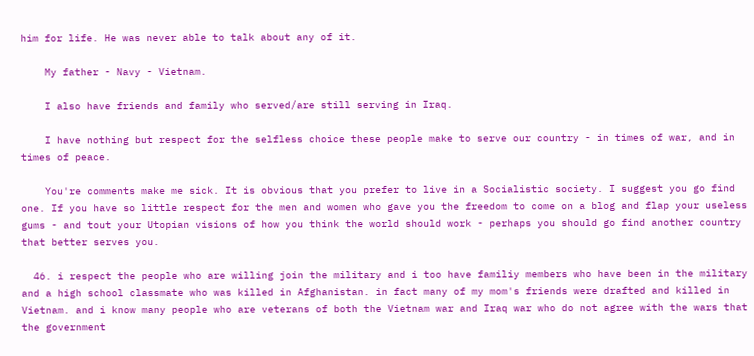him for life. He was never able to talk about any of it.

    My father - Navy - Vietnam.

    I also have friends and family who served/are still serving in Iraq.

    I have nothing but respect for the selfless choice these people make to serve our country - in times of war, and in times of peace.

    You're comments make me sick. It is obvious that you prefer to live in a Socialistic society. I suggest you go find one. If you have so little respect for the men and women who gave you the freedom to come on a blog and flap your useless gums - and tout your Utopian visions of how you think the world should work - perhaps you should go find another country that better serves you.

  46. i respect the people who are willing join the military and i too have familiy members who have been in the military and a high school classmate who was killed in Afghanistan. in fact many of my mom's friends were drafted and killed in Vietnam. and i know many people who are veterans of both the Vietnam war and Iraq war who do not agree with the wars that the government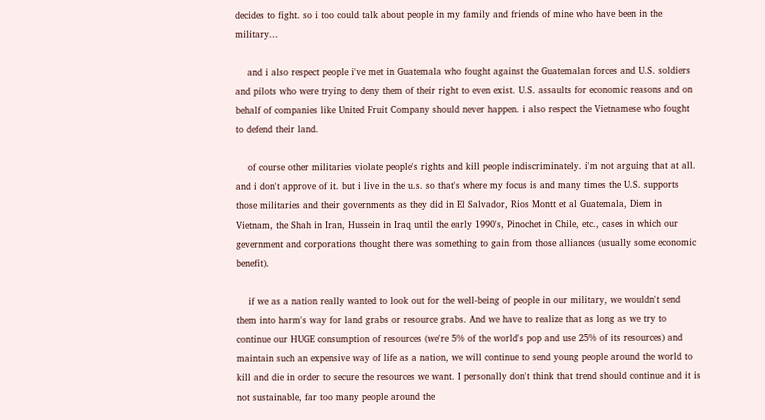decides to fight. so i too could talk about people in my family and friends of mine who have been in the military...

    and i also respect people i've met in Guatemala who fought against the Guatemalan forces and U.S. soldiers and pilots who were trying to deny them of their right to even exist. U.S. assaults for economic reasons and on behalf of companies like United Fruit Company should never happen. i also respect the Vietnamese who fought to defend their land.

    of course other militaries violate people's rights and kill people indiscriminately. i'm not arguing that at all. and i don't approve of it. but i live in the u.s. so that's where my focus is and many times the U.S. supports those militaries and their governments as they did in El Salvador, Rios Montt et al Guatemala, Diem in Vietnam, the Shah in Iran, Hussein in Iraq until the early 1990's, Pinochet in Chile, etc., cases in which our gevernment and corporations thought there was something to gain from those alliances (usually some economic benefit).

    if we as a nation really wanted to look out for the well-being of people in our military, we wouldn't send them into harm's way for land grabs or resource grabs. And we have to realize that as long as we try to continue our HUGE consumption of resources (we're 5% of the world's pop and use 25% of its resources) and maintain such an expensive way of life as a nation, we will continue to send young people around the world to kill and die in order to secure the resources we want. I personally don't think that trend should continue and it is not sustainable, far too many people around the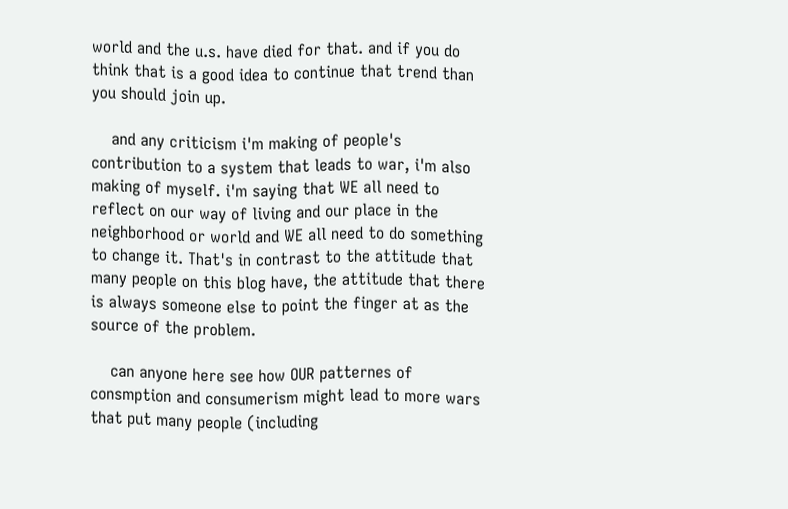world and the u.s. have died for that. and if you do think that is a good idea to continue that trend than you should join up.

    and any criticism i'm making of people's contribution to a system that leads to war, i'm also making of myself. i'm saying that WE all need to reflect on our way of living and our place in the neighborhood or world and WE all need to do something to change it. That's in contrast to the attitude that many people on this blog have, the attitude that there is always someone else to point the finger at as the source of the problem.

    can anyone here see how OUR patternes of consmption and consumerism might lead to more wars that put many people (including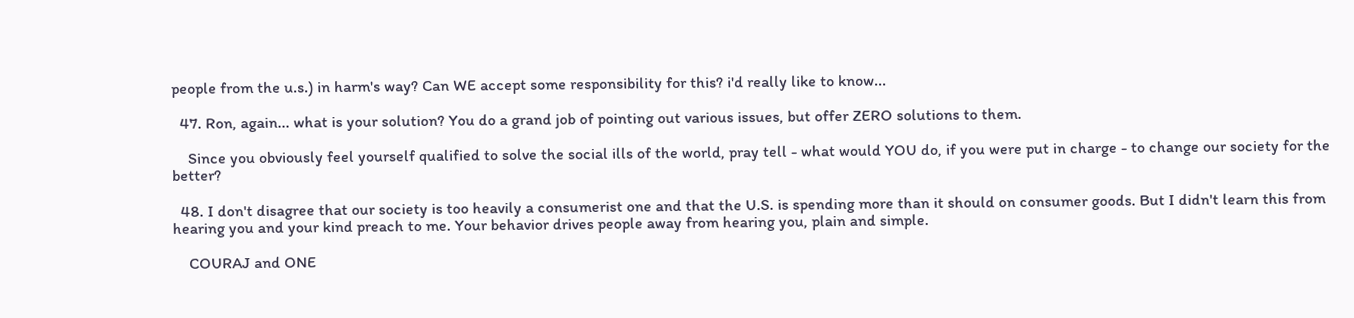people from the u.s.) in harm's way? Can WE accept some responsibility for this? i'd really like to know...

  47. Ron, again... what is your solution? You do a grand job of pointing out various issues, but offer ZERO solutions to them.

    Since you obviously feel yourself qualified to solve the social ills of the world, pray tell - what would YOU do, if you were put in charge - to change our society for the better?

  48. I don't disagree that our society is too heavily a consumerist one and that the U.S. is spending more than it should on consumer goods. But I didn't learn this from hearing you and your kind preach to me. Your behavior drives people away from hearing you, plain and simple.

    COURAJ and ONE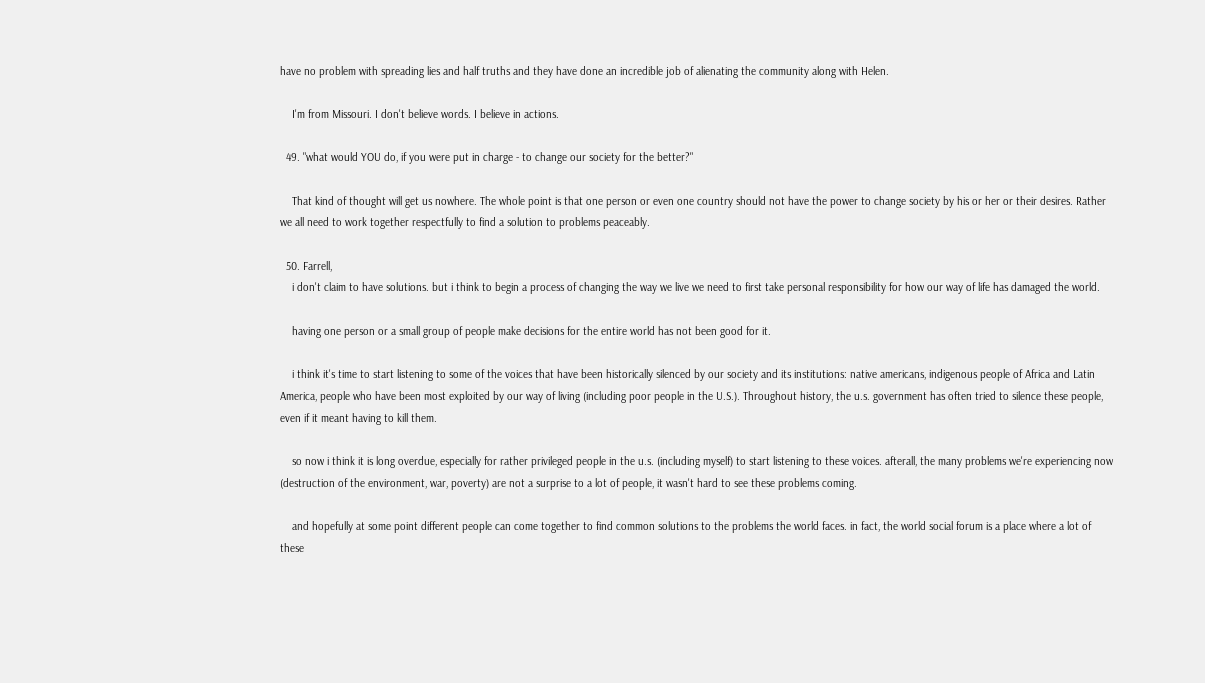have no problem with spreading lies and half truths and they have done an incredible job of alienating the community along with Helen.

    I'm from Missouri. I don't believe words. I believe in actions.

  49. "what would YOU do, if you were put in charge - to change our society for the better?"

    That kind of thought will get us nowhere. The whole point is that one person or even one country should not have the power to change society by his or her or their desires. Rather we all need to work together respectfully to find a solution to problems peaceably.

  50. Farrell,
    i don't claim to have solutions. but i think to begin a process of changing the way we live we need to first take personal responsibility for how our way of life has damaged the world.

    having one person or a small group of people make decisions for the entire world has not been good for it.

    i think it's time to start listening to some of the voices that have been historically silenced by our society and its institutions: native americans, indigenous people of Africa and Latin America, people who have been most exploited by our way of living (including poor people in the U.S.). Throughout history, the u.s. government has often tried to silence these people, even if it meant having to kill them.

    so now i think it is long overdue, especially for rather privileged people in the u.s. (including myself) to start listening to these voices. afterall, the many problems we're experiencing now (destruction of the environment, war, poverty) are not a surprise to a lot of people, it wasn't hard to see these problems coming.

    and hopefully at some point different people can come together to find common solutions to the problems the world faces. in fact, the world social forum is a place where a lot of these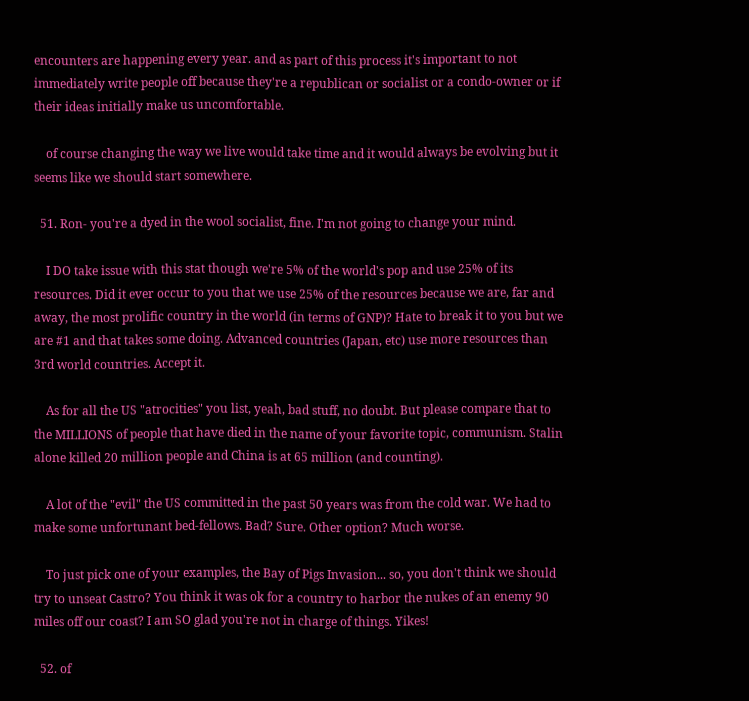encounters are happening every year. and as part of this process it's important to not immediately write people off because they're a republican or socialist or a condo-owner or if their ideas initially make us uncomfortable.

    of course changing the way we live would take time and it would always be evolving but it seems like we should start somewhere.

  51. Ron- you're a dyed in the wool socialist, fine. I'm not going to change your mind.

    I DO take issue with this stat though we're 5% of the world's pop and use 25% of its resources. Did it ever occur to you that we use 25% of the resources because we are, far and away, the most prolific country in the world (in terms of GNP)? Hate to break it to you but we are #1 and that takes some doing. Advanced countries (Japan, etc) use more resources than 3rd world countries. Accept it.

    As for all the US "atrocities" you list, yeah, bad stuff, no doubt. But please compare that to the MILLIONS of people that have died in the name of your favorite topic, communism. Stalin alone killed 20 million people and China is at 65 million (and counting).

    A lot of the "evil" the US committed in the past 50 years was from the cold war. We had to make some unfortunant bed-fellows. Bad? Sure. Other option? Much worse.

    To just pick one of your examples, the Bay of Pigs Invasion... so, you don't think we should try to unseat Castro? You think it was ok for a country to harbor the nukes of an enemy 90 miles off our coast? I am SO glad you're not in charge of things. Yikes!

  52. of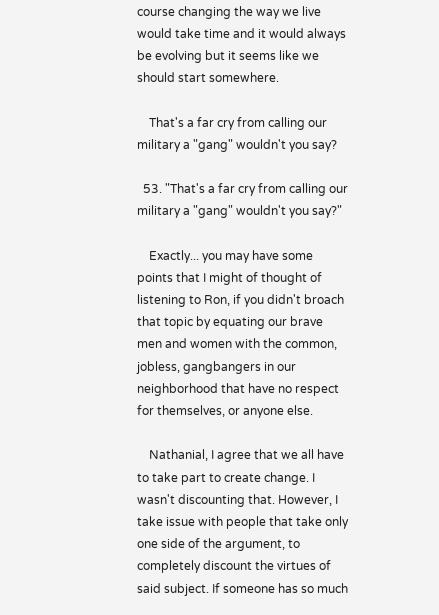course changing the way we live would take time and it would always be evolving but it seems like we should start somewhere.

    That's a far cry from calling our military a "gang" wouldn't you say?

  53. "That's a far cry from calling our military a "gang" wouldn't you say?"

    Exactly... you may have some points that I might of thought of listening to Ron, if you didn't broach that topic by equating our brave men and women with the common, jobless, gangbangers in our neighborhood that have no respect for themselves, or anyone else.

    Nathanial, I agree that we all have to take part to create change. I wasn't discounting that. However, I take issue with people that take only one side of the argument, to completely discount the virtues of said subject. If someone has so much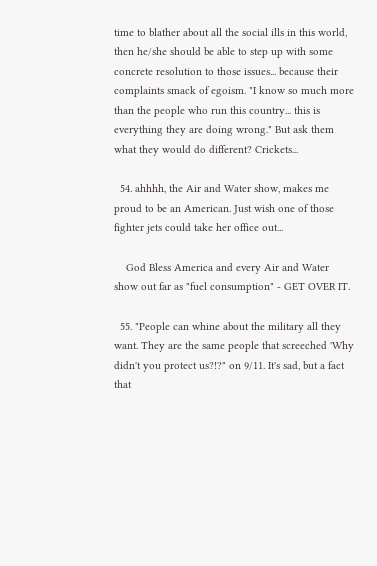time to blather about all the social ills in this world, then he/she should be able to step up with some concrete resolution to those issues... because their complaints smack of egoism. "I know so much more than the people who run this country... this is everything they are doing wrong." But ask them what they would do different? Crickets...

  54. ahhhh, the Air and Water show, makes me proud to be an American. Just wish one of those fighter jets could take her office out...

    God Bless America and every Air and Water show out far as "fuel consumption" - GET OVER IT.

  55. "People can whine about the military all they want. They are the same people that screeched 'Why didn't you protect us?!?" on 9/11. It's sad, but a fact that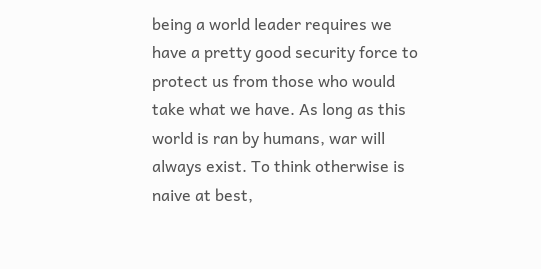being a world leader requires we have a pretty good security force to protect us from those who would take what we have. As long as this world is ran by humans, war will always exist. To think otherwise is naive at best,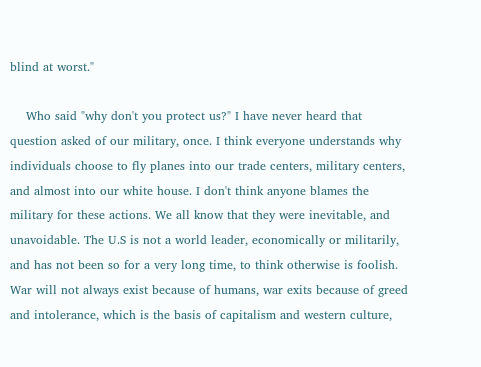blind at worst."

    Who said "why don't you protect us?" I have never heard that question asked of our military, once. I think everyone understands why individuals choose to fly planes into our trade centers, military centers, and almost into our white house. I don't think anyone blames the military for these actions. We all know that they were inevitable, and unavoidable. The U.S is not a world leader, economically or militarily, and has not been so for a very long time, to think otherwise is foolish. War will not always exist because of humans, war exits because of greed and intolerance, which is the basis of capitalism and western culture,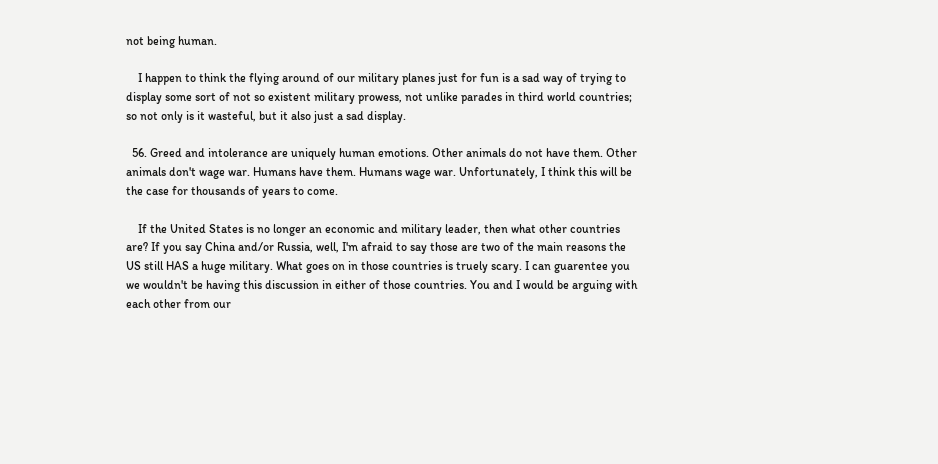not being human.

    I happen to think the flying around of our military planes just for fun is a sad way of trying to display some sort of not so existent military prowess, not unlike parades in third world countries; so not only is it wasteful, but it also just a sad display.

  56. Greed and intolerance are uniquely human emotions. Other animals do not have them. Other animals don't wage war. Humans have them. Humans wage war. Unfortunately, I think this will be the case for thousands of years to come.

    If the United States is no longer an economic and military leader, then what other countries are? If you say China and/or Russia, well, I'm afraid to say those are two of the main reasons the US still HAS a huge military. What goes on in those countries is truely scary. I can guarentee you we wouldn't be having this discussion in either of those countries. You and I would be arguing with each other from our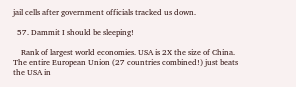jail cells after government officials tracked us down.

  57. Dammit I should be sleeping!

    Rank of largest world economies. USA is 2X the size of China. The entire European Union (27 countries combined!) just beats the USA in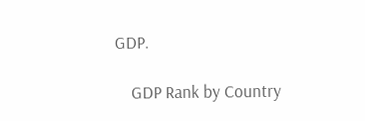GDP.

    GDP Rank by Country